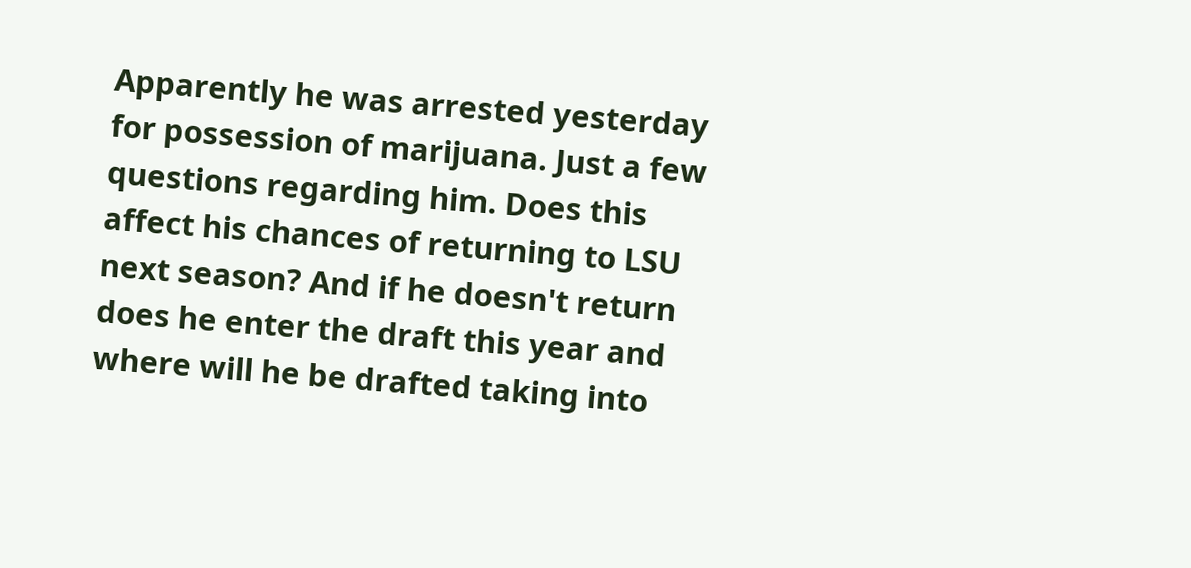Apparently he was arrested yesterday for possession of marijuana. Just a few questions regarding him. Does this affect his chances of returning to LSU next season? And if he doesn't return does he enter the draft this year and where will he be drafted taking into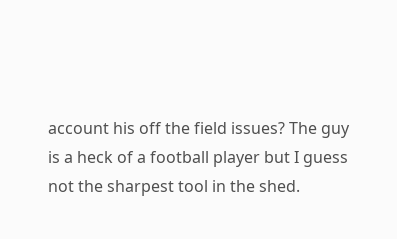account his off the field issues? The guy is a heck of a football player but I guess not the sharpest tool in the shed.